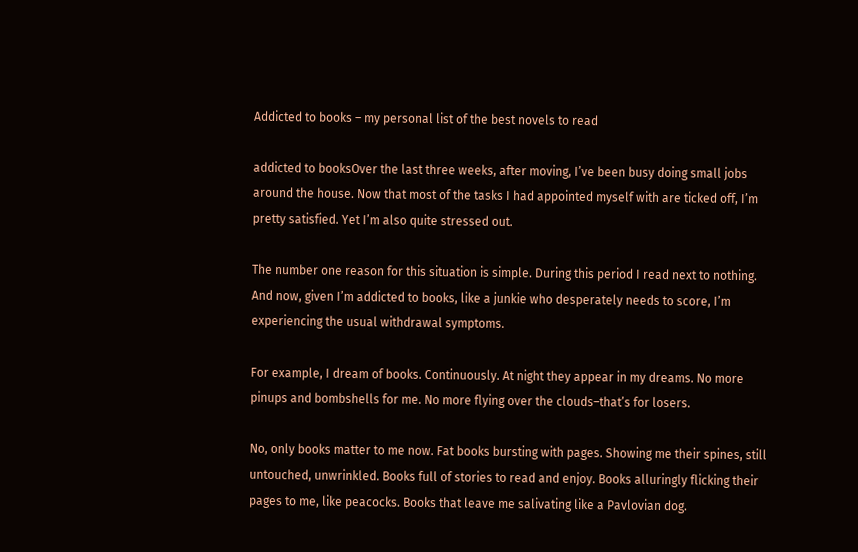Addicted to books – my personal list of the best novels to read

addicted to booksOver the last three weeks, after moving, I’ve been busy doing small jobs around the house. Now that most of the tasks I had appointed myself with are ticked off, I’m pretty satisfied. Yet I’m also quite stressed out.

The number one reason for this situation is simple. During this period I read next to nothing. And now, given I’m addicted to books, like a junkie who desperately needs to score, I’m experiencing the usual withdrawal symptoms.

For example, I dream of books. Continuously. At night they appear in my dreams. No more pinups and bombshells for me. No more flying over the clouds–that’s for losers.

No, only books matter to me now. Fat books bursting with pages. Showing me their spines, still untouched, unwrinkled. Books full of stories to read and enjoy. Books alluringly flicking their pages to me, like peacocks. Books that leave me salivating like a Pavlovian dog.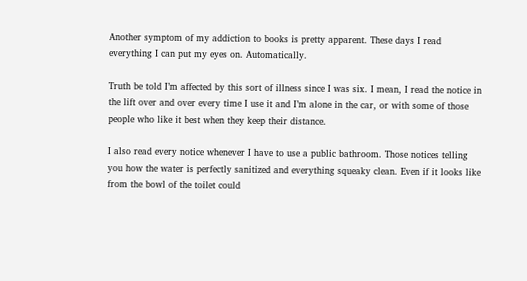Another symptom of my addiction to books is pretty apparent. These days I read everything I can put my eyes on. Automatically.

Truth be told I’m affected by this sort of illness since I was six. I mean, I read the notice in the lift over and over every time I use it and I’m alone in the car, or with some of those people who like it best when they keep their distance.

I also read every notice whenever I have to use a public bathroom. Those notices telling you how the water is perfectly sanitized and everything squeaky clean. Even if it looks like from the bowl of the toilet could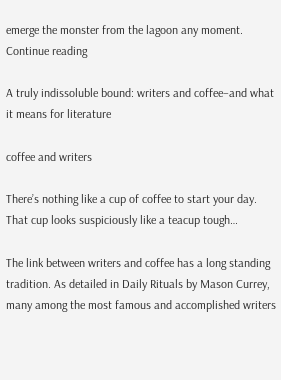emerge the monster from the lagoon any moment. Continue reading

A truly indissoluble bound: writers and coffee–and what it means for literature

coffee and writers

There’s nothing like a cup of coffee to start your day. That cup looks suspiciously like a teacup tough…

The link between writers and coffee has a long standing tradition. As detailed in Daily Rituals by Mason Currey, many among the most famous and accomplished writers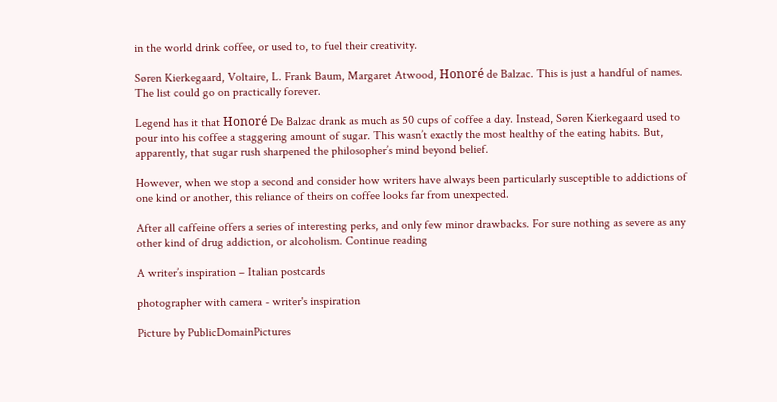in the world drink coffee, or used to, to fuel their creativity.

Søren Kierkegaard, Voltaire, L. Frank Baum, Margaret Atwood, Honoré de Balzac. This is just a handful of names. The list could go on practically forever.

Legend has it that Honoré De Balzac drank as much as 50 cups of coffee a day. Instead, Søren Kierkegaard used to pour into his coffee a staggering amount of sugar. This wasn’t exactly the most healthy of the eating habits. But, apparently, that sugar rush sharpened the philosopher’s mind beyond belief.

However, when we stop a second and consider how writers have always been particularly susceptible to addictions of one kind or another, this reliance of theirs on coffee looks far from unexpected.

After all caffeine offers a series of interesting perks, and only few minor drawbacks. For sure nothing as severe as any other kind of drug addiction, or alcoholism. Continue reading

A writer’s inspiration – Italian postcards

photographer with camera - writer's inspiration

Picture by PublicDomainPictures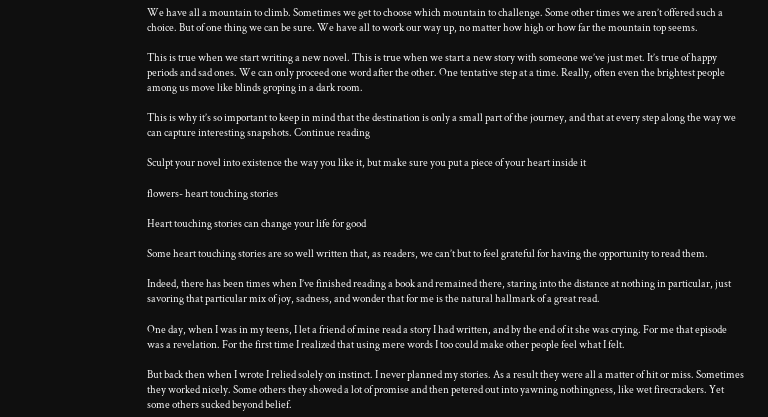We have all a mountain to climb. Sometimes we get to choose which mountain to challenge. Some other times we aren’t offered such a choice. But of one thing we can be sure. We have all to work our way up, no matter how high or how far the mountain top seems.

This is true when we start writing a new novel. This is true when we start a new story with someone we’ve just met. It’s true of happy periods and sad ones. We can only proceed one word after the other. One tentative step at a time. Really, often even the brightest people among us move like blinds groping in a dark room.

This is why it’s so important to keep in mind that the destination is only a small part of the journey, and that at every step along the way we can capture interesting snapshots. Continue reading

Sculpt your novel into existence the way you like it, but make sure you put a piece of your heart inside it

flowers- heart touching stories

Heart touching stories can change your life for good

Some heart touching stories are so well written that, as readers, we can’t but to feel grateful for having the opportunity to read them.

Indeed, there has been times when I’ve finished reading a book and remained there, staring into the distance at nothing in particular, just savoring that particular mix of joy, sadness, and wonder that for me is the natural hallmark of a great read.

One day, when I was in my teens, I let a friend of mine read a story I had written, and by the end of it she was crying. For me that episode was a revelation. For the first time I realized that using mere words I too could make other people feel what I felt.

But back then when I wrote I relied solely on instinct. I never planned my stories. As a result they were all a matter of hit or miss. Sometimes they worked nicely. Some others they showed a lot of promise and then petered out into yawning nothingness, like wet firecrackers. Yet some others sucked beyond belief.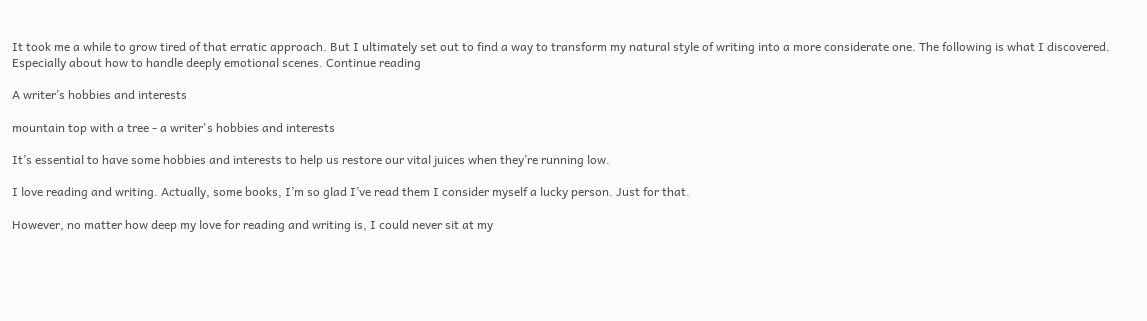It took me a while to grow tired of that erratic approach. But I ultimately set out to find a way to transform my natural style of writing into a more considerate one. The following is what I discovered. Especially about how to handle deeply emotional scenes. Continue reading

A writer’s hobbies and interests

mountain top with a tree - a writer's hobbies and interests

It’s essential to have some hobbies and interests to help us restore our vital juices when they’re running low.

I love reading and writing. Actually, some books, I’m so glad I’ve read them I consider myself a lucky person. Just for that.

However, no matter how deep my love for reading and writing is, I could never sit at my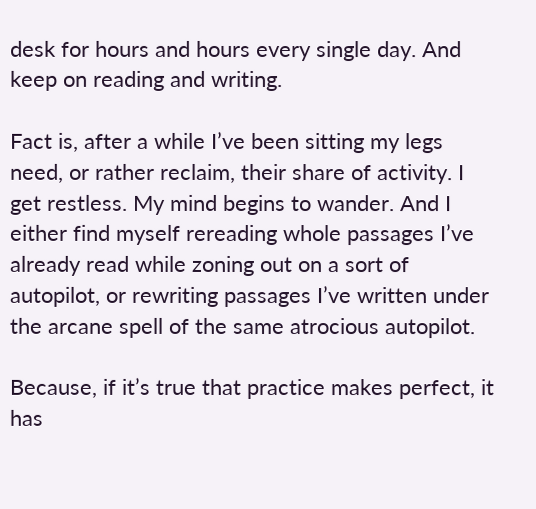desk for hours and hours every single day. And keep on reading and writing.

Fact is, after a while I’ve been sitting my legs need, or rather reclaim, their share of activity. I get restless. My mind begins to wander. And I either find myself rereading whole passages I’ve already read while zoning out on a sort of autopilot, or rewriting passages I’ve written under the arcane spell of the same atrocious autopilot.

Because, if it’s true that practice makes perfect, it has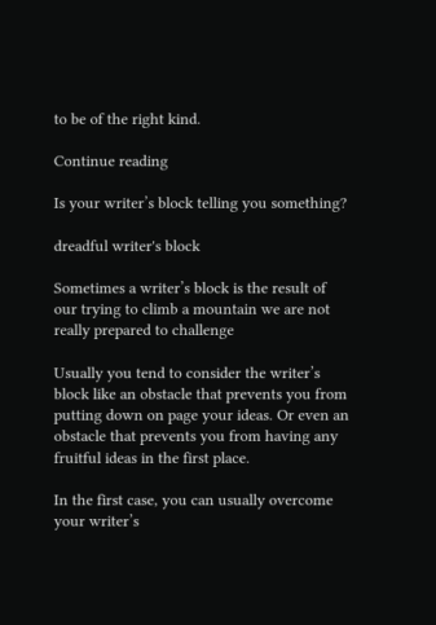to be of the right kind.

Continue reading

Is your writer’s block telling you something?

dreadful writer's block

Sometimes a writer’s block is the result of our trying to climb a mountain we are not really prepared to challenge

Usually you tend to consider the writer’s block like an obstacle that prevents you from putting down on page your ideas. Or even an obstacle that prevents you from having any fruitful ideas in the first place.

In the first case, you can usually overcome your writer’s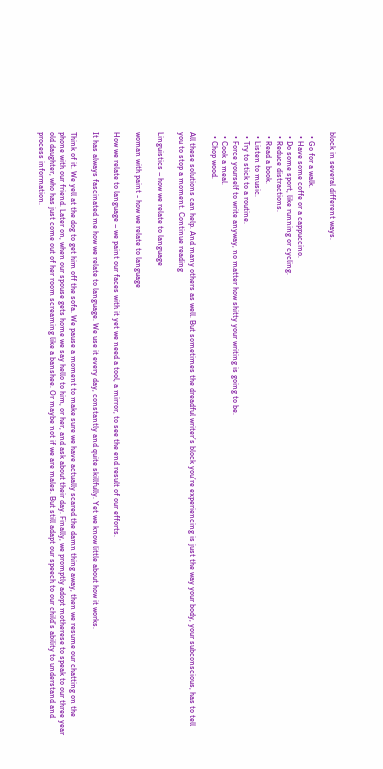block in several different ways.

  • Go for a walk.
  • Have some coffe or a cappuccino.
  • Do some sport, like running or cycling.
  • Reduce distractions.
  • Read a book.
  • Listen to music.
  • Try to stick to a routine.
  • Force yourself to write anyway, no matter how shitty your writing is going to be.
  • Cook a meal.
  • Chop wood.

All these solutions can help. And many others as well. But sometimes the dreadful writer’s block you’re experiencing is just the way your body, your subconscious, has to tell you to stop a moment. Continue reading

Linguistics – how we relate to language

woman with paint - how we relate to language

How we relate to language – we paint our faces with it yet we need a tool, a mirror, to see the end result of our efforts.

It has always fascinated me how we relate to language. We use it every day, constantly and quite skillfully. Yet we know little about how it works.

Think of it. We yell at the dog to get him off the sofa. We pause a moment to make sure we have actually scared the damn thing away, then we resume our chatting on the phone with our friend. Later on, when our spouse gets home we say hello to him, or her, and ask about their day. Finally, we promptly adopt motherese to speak to our three year old daughter, who has just come out of her room screaming like a banshee. Or maybe not if we are males. But still adapt our speech to our child’s ability to understand and process information.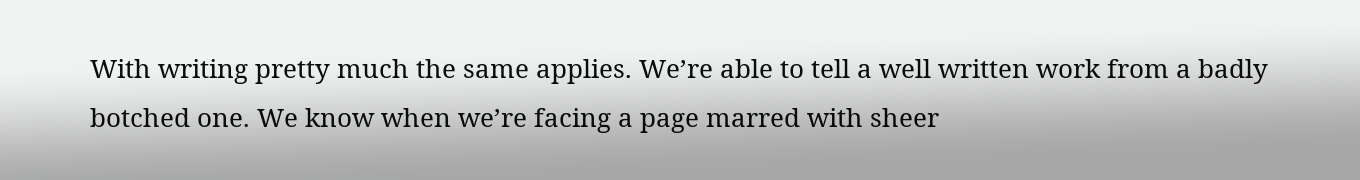With writing pretty much the same applies. We’re able to tell a well written work from a badly botched one. We know when we’re facing a page marred with sheer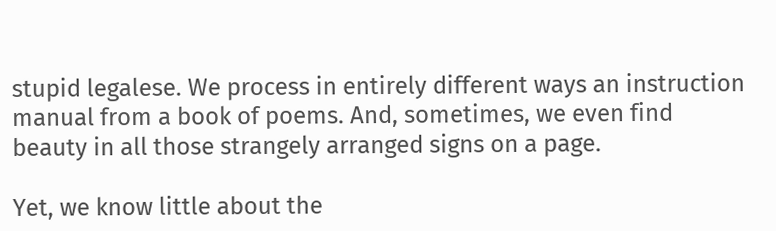stupid legalese. We process in entirely different ways an instruction manual from a book of poems. And, sometimes, we even find beauty in all those strangely arranged signs on a page.

Yet, we know little about the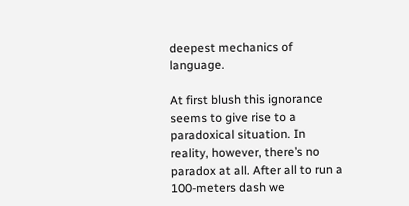deepest mechanics of language.

At first blush this ignorance seems to give rise to a paradoxical situation. In reality, however, there’s no paradox at all. After all to run a 100-meters dash we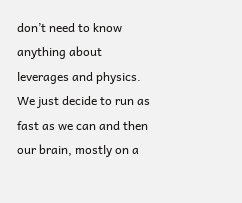don’t need to know anything about leverages and physics. We just decide to run as fast as we can and then our brain, mostly on a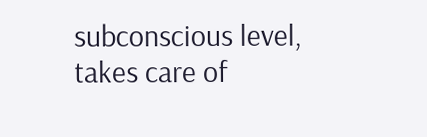subconscious level, takes care of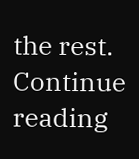the rest. Continue reading